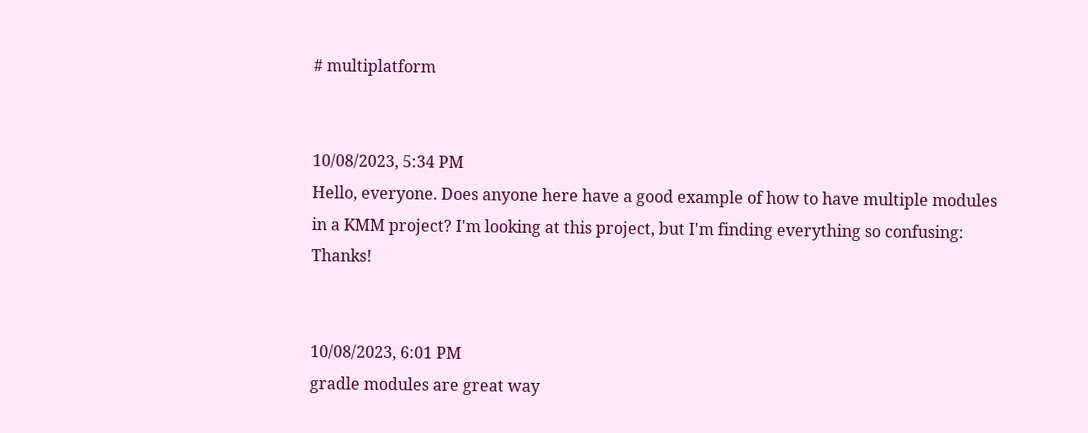# multiplatform


10/08/2023, 5:34 PM
Hello, everyone. Does anyone here have a good example of how to have multiple modules in a KMM project? I'm looking at this project, but I'm finding everything so confusing: Thanks!


10/08/2023, 6:01 PM
gradle modules are great way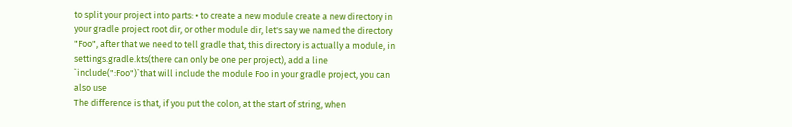to split your project into parts: • to create a new module create a new directory in your gradle project root dir, or other module dir, let's say we named the directory "Foo", after that we need to tell gradle that, this directory is actually a module, in settings.gradle.kts(there can only be one per project), add a line `include(":Foo")`that will include the module Foo in your gradle project, you can also use
The difference is that, if you put the colon, at the start of string, when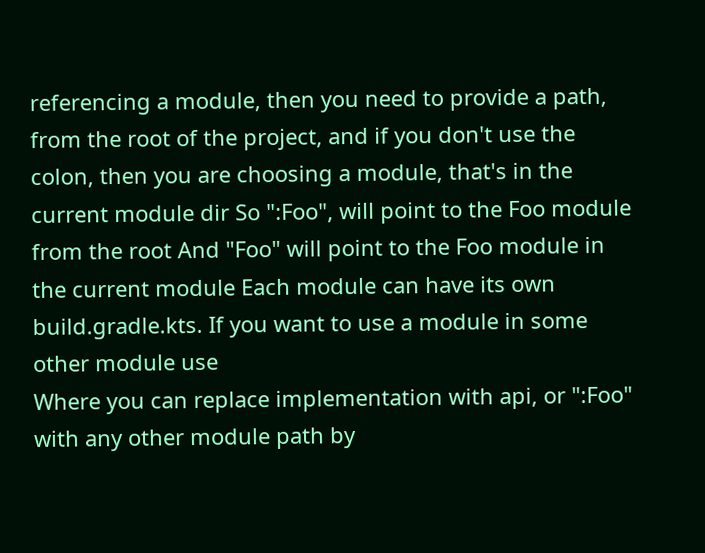referencing a module, then you need to provide a path, from the root of the project, and if you don't use the colon, then you are choosing a module, that's in the current module dir So ":Foo", will point to the Foo module from the root And "Foo" will point to the Foo module in the current module Each module can have its own build.gradle.kts. If you want to use a module in some other module use
Where you can replace implementation with api, or ":Foo" with any other module path by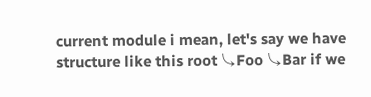current module i mean, let's say we have structure like this root ⤷Foo ⤷Bar if we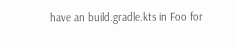have an build.gradle.kts in Foo for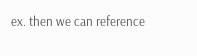ex. then we can reference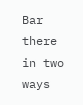Bar there in two ways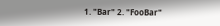1. "Bar" 2. "FooBar"